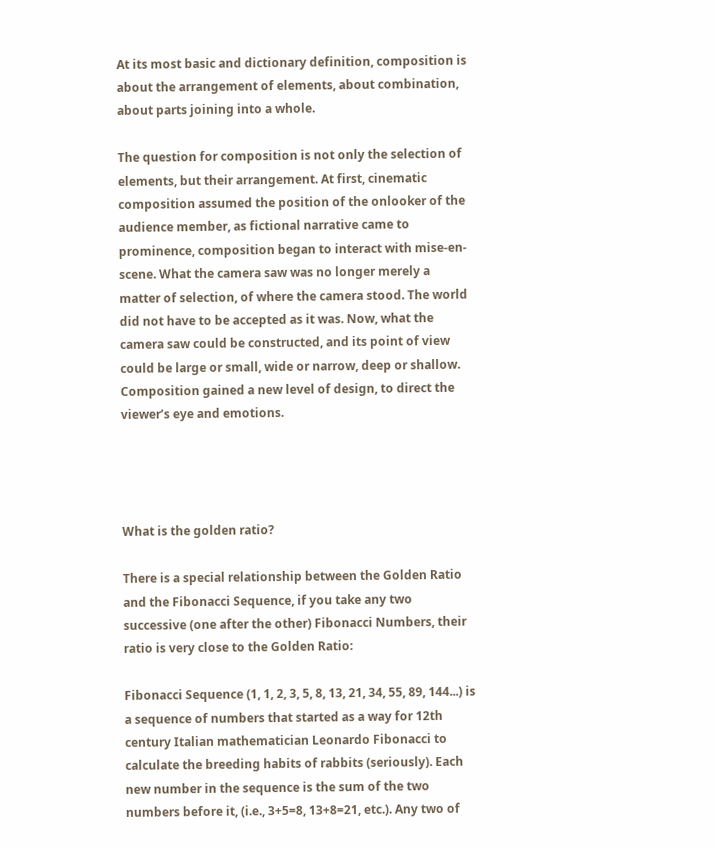At its most basic and dictionary definition, composition is about the arrangement of elements, about combination, about parts joining into a whole.

The question for composition is not only the selection of elements, but their arrangement. At first, cinematic composition assumed the position of the onlooker of the audience member, as fictional narrative came to prominence, composition began to interact with mise-en-scene. What the camera saw was no longer merely a matter of selection, of where the camera stood. The world did not have to be accepted as it was. Now, what the camera saw could be constructed, and its point of view could be large or small, wide or narrow, deep or shallow. Composition gained a new level of design, to direct the viewer’s eye and emotions.




What is the golden ratio?

There is a special relationship between the Golden Ratio and the Fibonacci Sequence, if you take any two successive (one after the other) Fibonacci Numbers, their ratio is very close to the Golden Ratio:

Fibonacci Sequence (1, 1, 2, 3, 5, 8, 13, 21, 34, 55, 89, 144...) is a sequence of numbers that started as a way for 12th century Italian mathematician Leonardo Fibonacci to calculate the breeding habits of rabbits (seriously). Each new number in the sequence is the sum of the two numbers before it, (i.e., 3+5=8, 13+8=21, etc.). Any two of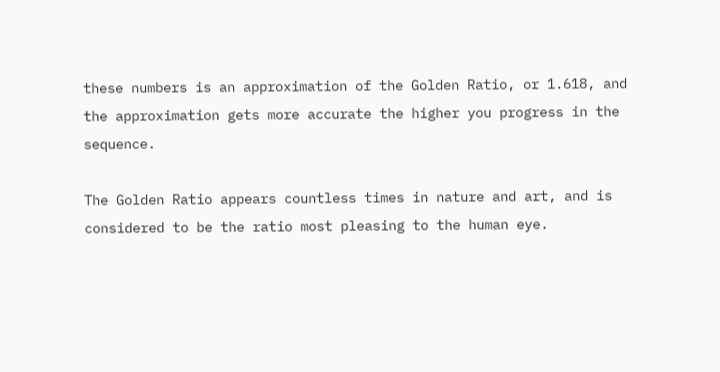these numbers is an approximation of the Golden Ratio, or 1.618, and the approximation gets more accurate the higher you progress in the sequence.

The Golden Ratio appears countless times in nature and art, and is considered to be the ratio most pleasing to the human eye.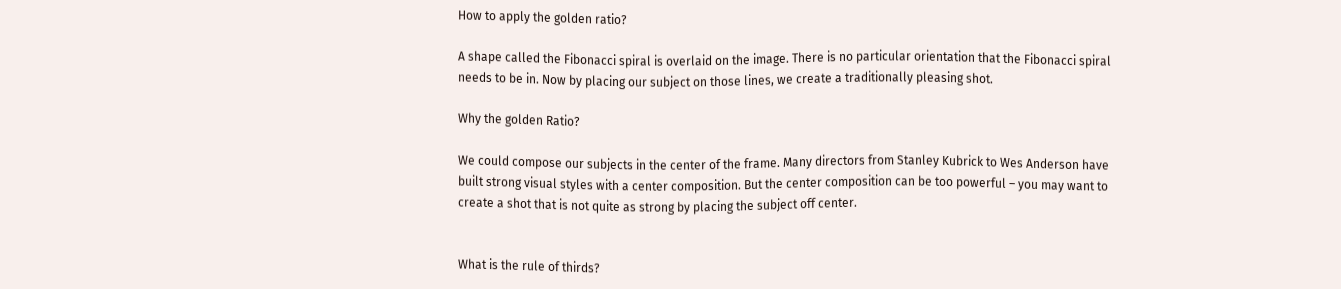How to apply the golden ratio?

A shape called the Fibonacci spiral is overlaid on the image. There is no particular orientation that the Fibonacci spiral needs to be in. Now by placing our subject on those lines, we create a traditionally pleasing shot.

Why the golden Ratio?

We could compose our subjects in the center of the frame. Many directors from Stanley Kubrick to Wes Anderson have built strong visual styles with a center composition. But the center composition can be too powerful – you may want to create a shot that is not quite as strong by placing the subject off center.


What is the rule of thirds?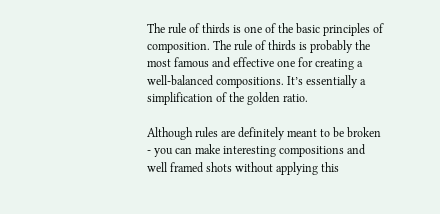The rule of thirds is one of the basic principles of composition. The rule of thirds is probably the most famous and effective one for creating a well-balanced compositions. It’s essentially a simplification of the golden ratio.

Although rules are definitely meant to be broken - you can make interesting compositions and well framed shots without applying this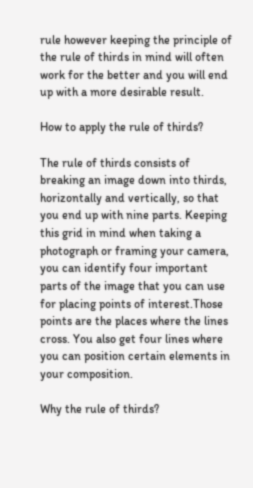rule however keeping the principle of the rule of thirds in mind will often work for the better and you will end up with a more desirable result.

How to apply the rule of thirds?

The rule of thirds consists of breaking an image down into thirds, horizontally and vertically, so that you end up with nine parts. Keeping this grid in mind when taking a photograph or framing your camera, you can identify four important parts of the image that you can use for placing points of interest.Those points are the places where the lines cross. You also get four lines where you can position certain elements in your composition.

Why the rule of thirds?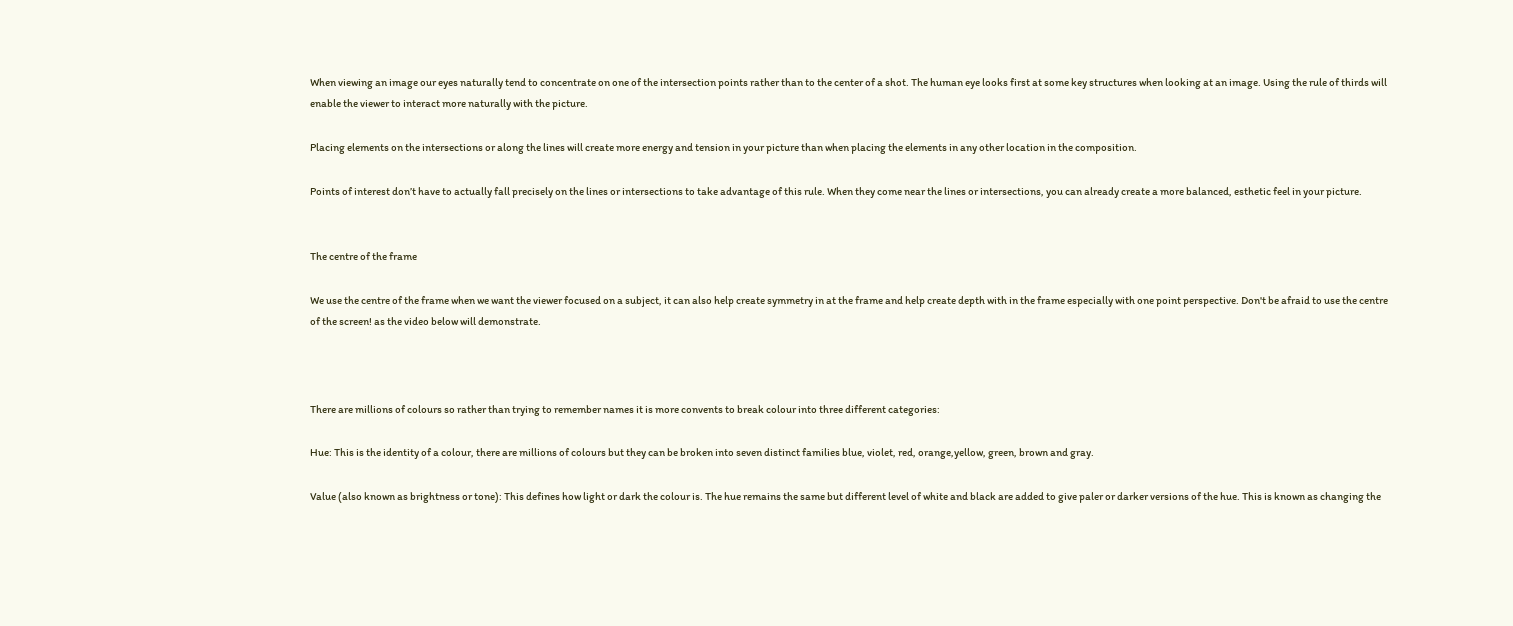When viewing an image our eyes naturally tend to concentrate on one of the intersection points rather than to the center of a shot. The human eye looks first at some key structures when looking at an image. Using the rule of thirds will enable the viewer to interact more naturally with the picture.

Placing elements on the intersections or along the lines will create more energy and tension in your picture than when placing the elements in any other location in the composition.

Points of interest don’t have to actually fall precisely on the lines or intersections to take advantage of this rule. When they come near the lines or intersections, you can already create a more balanced, esthetic feel in your picture.


The centre of the frame

We use the centre of the frame when we want the viewer focused on a subject, it can also help create symmetry in at the frame and help create depth with in the frame especially with one point perspective. Don't be afraid to use the centre of the screen! as the video below will demonstrate.



There are millions of colours so rather than trying to remember names it is more convents to break colour into three different categories:

Hue: This is the identity of a colour, there are millions of colours but they can be broken into seven distinct families blue, violet, red, orange,yellow, green, brown and gray.

Value (also known as brightness or tone): This defines how light or dark the colour is. The hue remains the same but different level of white and black are added to give paler or darker versions of the hue. This is known as changing the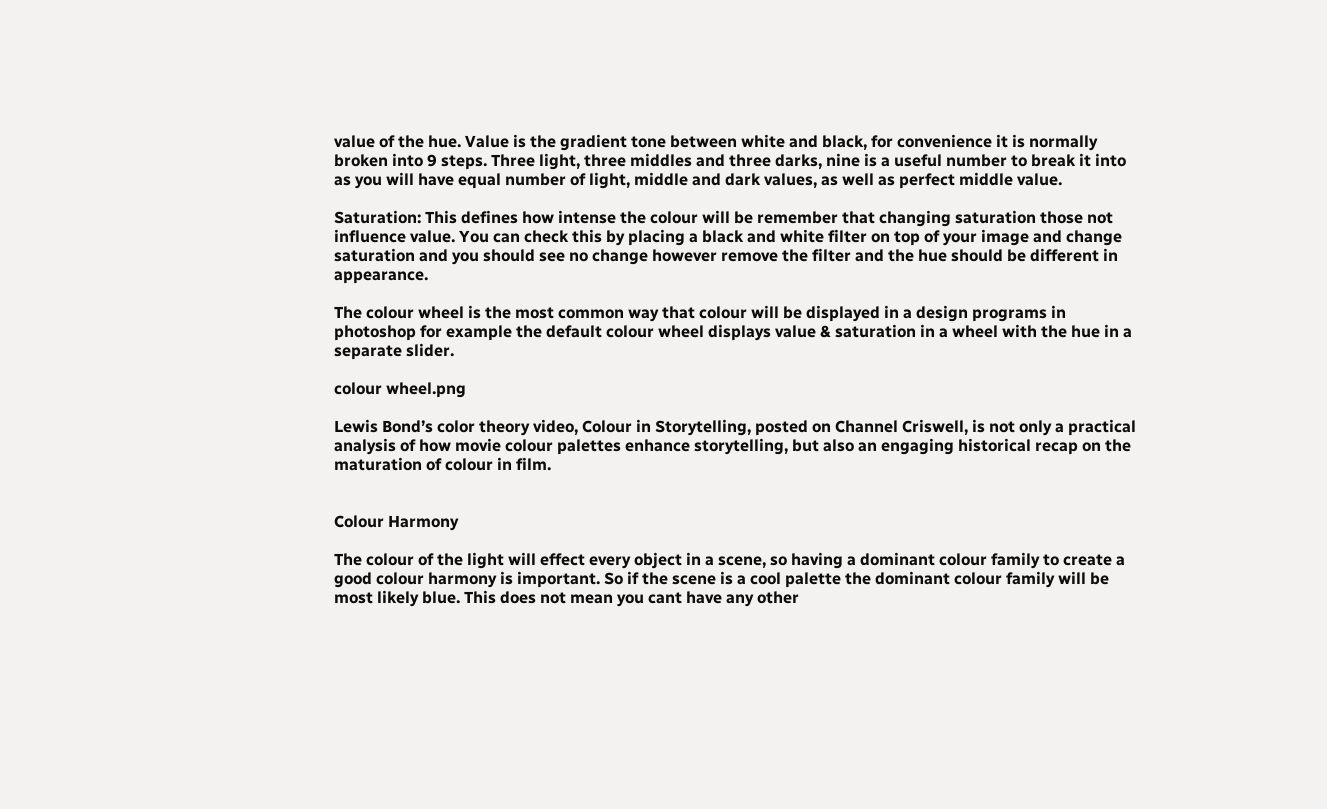value of the hue. Value is the gradient tone between white and black, for convenience it is normally broken into 9 steps. Three light, three middles and three darks, nine is a useful number to break it into as you will have equal number of light, middle and dark values, as well as perfect middle value.

Saturation: This defines how intense the colour will be remember that changing saturation those not influence value. You can check this by placing a black and white filter on top of your image and change saturation and you should see no change however remove the filter and the hue should be different in appearance.

The colour wheel is the most common way that colour will be displayed in a design programs in photoshop for example the default colour wheel displays value & saturation in a wheel with the hue in a separate slider.

colour wheel.png

Lewis Bond’s color theory video, Colour in Storytelling, posted on Channel Criswell, is not only a practical analysis of how movie colour palettes enhance storytelling, but also an engaging historical recap on the maturation of colour in film.


Colour Harmony

The colour of the light will effect every object in a scene, so having a dominant colour family to create a good colour harmony is important. So if the scene is a cool palette the dominant colour family will be most likely blue. This does not mean you cant have any other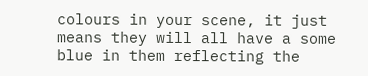colours in your scene, it just means they will all have a some blue in them reflecting the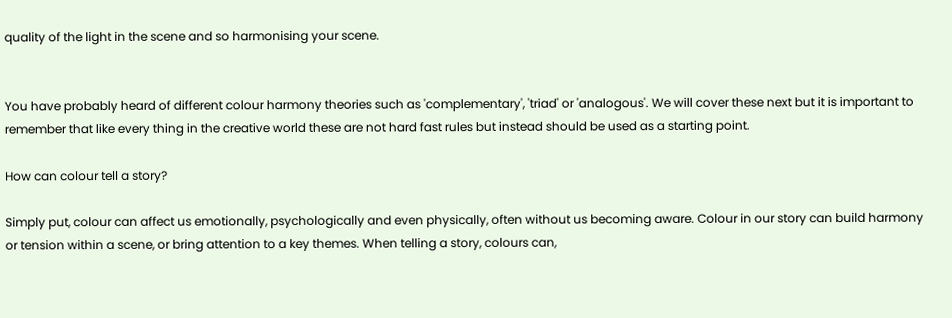quality of the light in the scene and so harmonising your scene.


You have probably heard of different colour harmony theories such as 'complementary', 'triad' or 'analogous'. We will cover these next but it is important to remember that like every thing in the creative world these are not hard fast rules but instead should be used as a starting point.

How can colour tell a story?

Simply put, colour can affect us emotionally, psychologically and even physically, often without us becoming aware. Colour in our story can build harmony or tension within a scene, or bring attention to a key themes. When telling a story, colours can,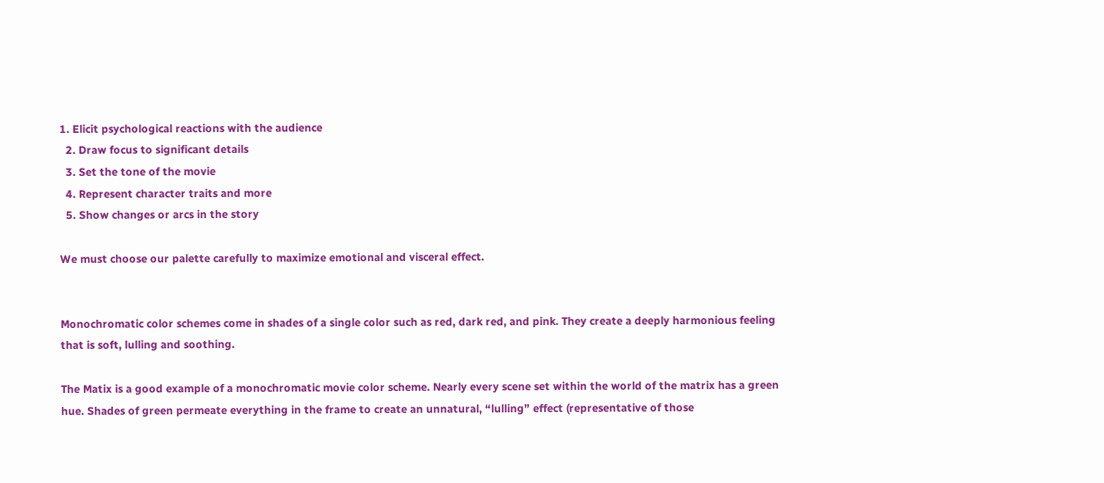1. Elicit psychological reactions with the audience
  2. Draw focus to significant details
  3. Set the tone of the movie
  4. Represent character traits and more
  5. Show changes or arcs in the story

We must choose our palette carefully to maximize emotional and visceral effect.


Monochromatic color schemes come in shades of a single color such as red, dark red, and pink. They create a deeply harmonious feeling that is soft, lulling and soothing.

The Matix is a good example of a monochromatic movie color scheme. Nearly every scene set within the world of the matrix has a green hue. Shades of green permeate everything in the frame to create an unnatural, “lulling” effect (representative of those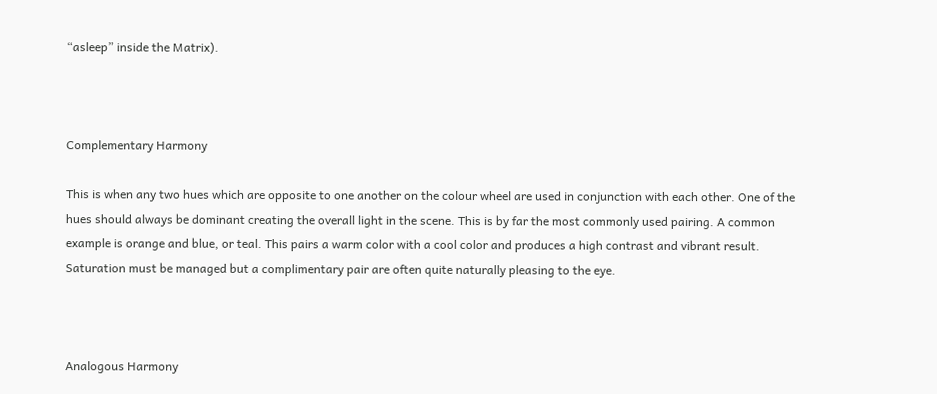“asleep” inside the Matrix).



Complementary Harmony

This is when any two hues which are opposite to one another on the colour wheel are used in conjunction with each other. One of the hues should always be dominant creating the overall light in the scene. This is by far the most commonly used pairing. A common example is orange and blue, or teal. This pairs a warm color with a cool color and produces a high contrast and vibrant result. Saturation must be managed but a complimentary pair are often quite naturally pleasing to the eye.



Analogous Harmony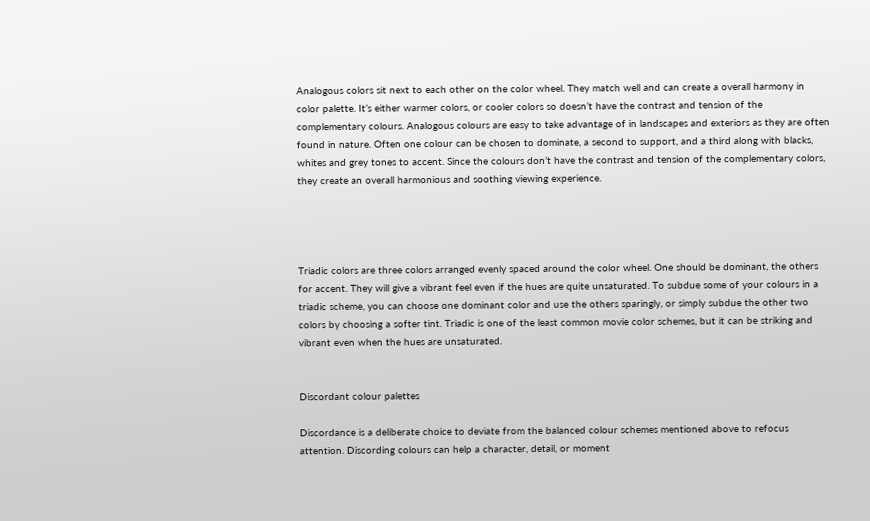Analogous colors sit next to each other on the color wheel. They match well and can create a overall harmony in color palette. It’s either warmer colors, or cooler colors so doesn’t have the contrast and tension of the complementary colours. Analogous colours are easy to take advantage of in landscapes and exteriors as they are often found in nature. Often one colour can be chosen to dominate, a second to support, and a third along with blacks, whites and grey tones to accent. Since the colours don’t have the contrast and tension of the complementary colors, they create an overall harmonious and soothing viewing experience.




Triadic colors are three colors arranged evenly spaced around the color wheel. One should be dominant, the others for accent. They will give a vibrant feel even if the hues are quite unsaturated. To subdue some of your colours in a triadic scheme, you can choose one dominant color and use the others sparingly, or simply subdue the other two colors by choosing a softer tint. Triadic is one of the least common movie color schemes, but it can be striking and vibrant even when the hues are unsaturated.


Discordant colour palettes

Discordance is a deliberate choice to deviate from the balanced colour schemes mentioned above to refocus attention. Discording colours can help a character, detail, or moment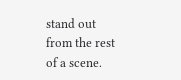stand out from the rest of a scene.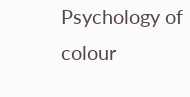Psychology of colour